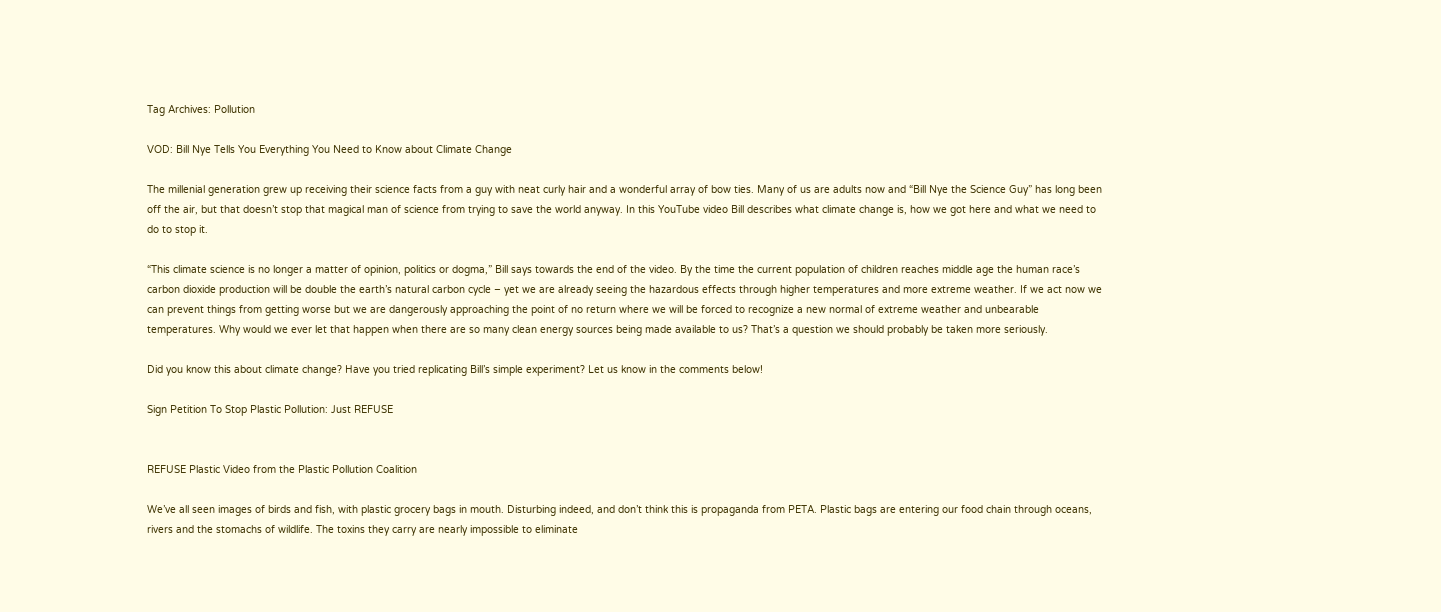Tag Archives: Pollution

VOD: Bill Nye Tells You Everything You Need to Know about Climate Change

The millenial generation grew up receiving their science facts from a guy with neat curly hair and a wonderful array of bow ties. Many of us are adults now and “Bill Nye the Science Guy” has long been off the air, but that doesn’t stop that magical man of science from trying to save the world anyway. In this YouTube video Bill describes what climate change is, how we got here and what we need to do to stop it.

“This climate science is no longer a matter of opinion, politics or dogma,” Bill says towards the end of the video. By the time the current population of children reaches middle age the human race’s carbon dioxide production will be double the earth’s natural carbon cycle – yet we are already seeing the hazardous effects through higher temperatures and more extreme weather. If we act now we can prevent things from getting worse but we are dangerously approaching the point of no return where we will be forced to recognize a new normal of extreme weather and unbearable temperatures. Why would we ever let that happen when there are so many clean energy sources being made available to us? That’s a question we should probably be taken more seriously.

Did you know this about climate change? Have you tried replicating Bill’s simple experiment? Let us know in the comments below!

Sign Petition To Stop Plastic Pollution: Just REFUSE


REFUSE Plastic Video from the Plastic Pollution Coalition

We’ve all seen images of birds and fish, with plastic grocery bags in mouth. Disturbing indeed, and don’t think this is propaganda from PETA. Plastic bags are entering our food chain through oceans, rivers and the stomachs of wildlife. The toxins they carry are nearly impossible to eliminate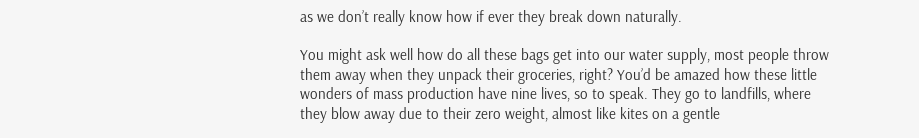as we don’t really know how if ever they break down naturally.

You might ask well how do all these bags get into our water supply, most people throw them away when they unpack their groceries, right? You’d be amazed how these little wonders of mass production have nine lives, so to speak. They go to landfills, where they blow away due to their zero weight, almost like kites on a gentle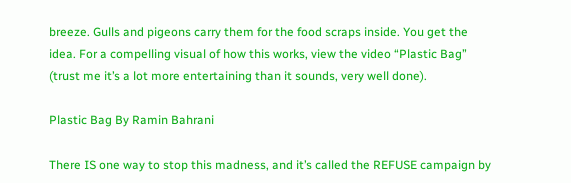breeze. Gulls and pigeons carry them for the food scraps inside. You get the idea. For a compelling visual of how this works, view the video “Plastic Bag” (trust me it’s a lot more entertaining than it sounds, very well done).

Plastic Bag By Ramin Bahrani

There IS one way to stop this madness, and it’s called the REFUSE campaign by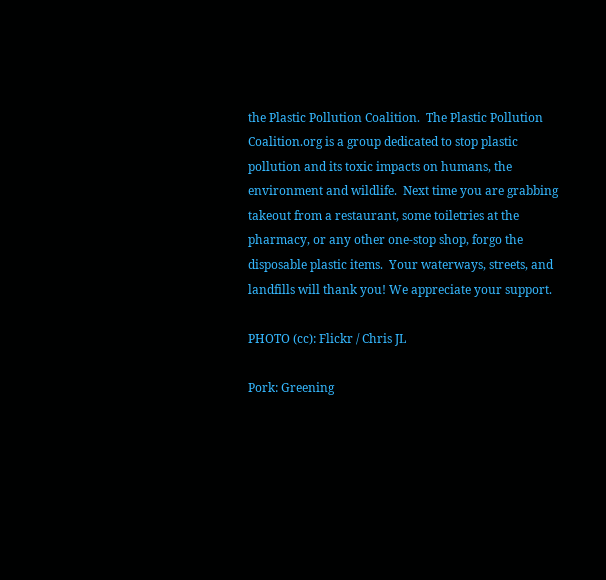the Plastic Pollution Coalition.  The Plastic Pollution Coalition.org is a group dedicated to stop plastic pollution and its toxic impacts on humans, the environment and wildlife.  Next time you are grabbing takeout from a restaurant, some toiletries at the pharmacy, or any other one-stop shop, forgo the disposable plastic items.  Your waterways, streets, and landfills will thank you! We appreciate your support.

PHOTO (cc): Flickr / Chris JL

Pork: Greening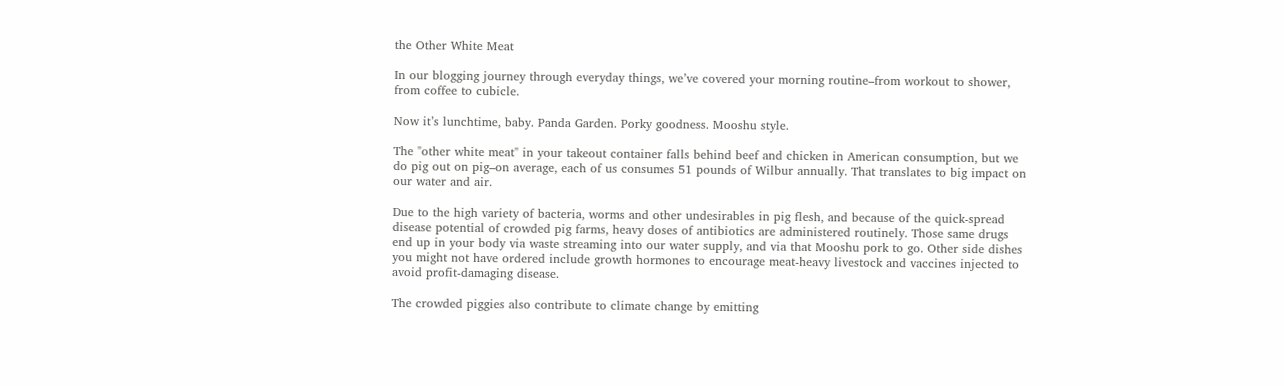the Other White Meat

In our blogging journey through everyday things, we’ve covered your morning routine–from workout to shower, from coffee to cubicle.

Now it’s lunchtime, baby. Panda Garden. Porky goodness. Mooshu style.

The "other white meat" in your takeout container falls behind beef and chicken in American consumption, but we do pig out on pig–on average, each of us consumes 51 pounds of Wilbur annually. That translates to big impact on our water and air.

Due to the high variety of bacteria, worms and other undesirables in pig flesh, and because of the quick-spread disease potential of crowded pig farms, heavy doses of antibiotics are administered routinely. Those same drugs end up in your body via waste streaming into our water supply, and via that Mooshu pork to go. Other side dishes you might not have ordered include growth hormones to encourage meat-heavy livestock and vaccines injected to avoid profit-damaging disease.

The crowded piggies also contribute to climate change by emitting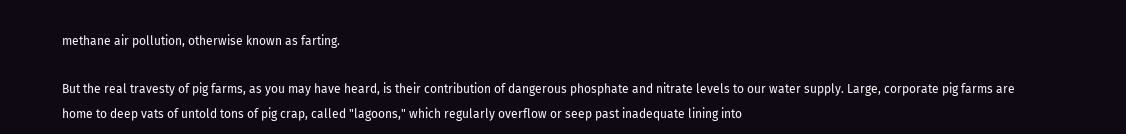methane air pollution, otherwise known as farting.

But the real travesty of pig farms, as you may have heard, is their contribution of dangerous phosphate and nitrate levels to our water supply. Large, corporate pig farms are home to deep vats of untold tons of pig crap, called "lagoons," which regularly overflow or seep past inadequate lining into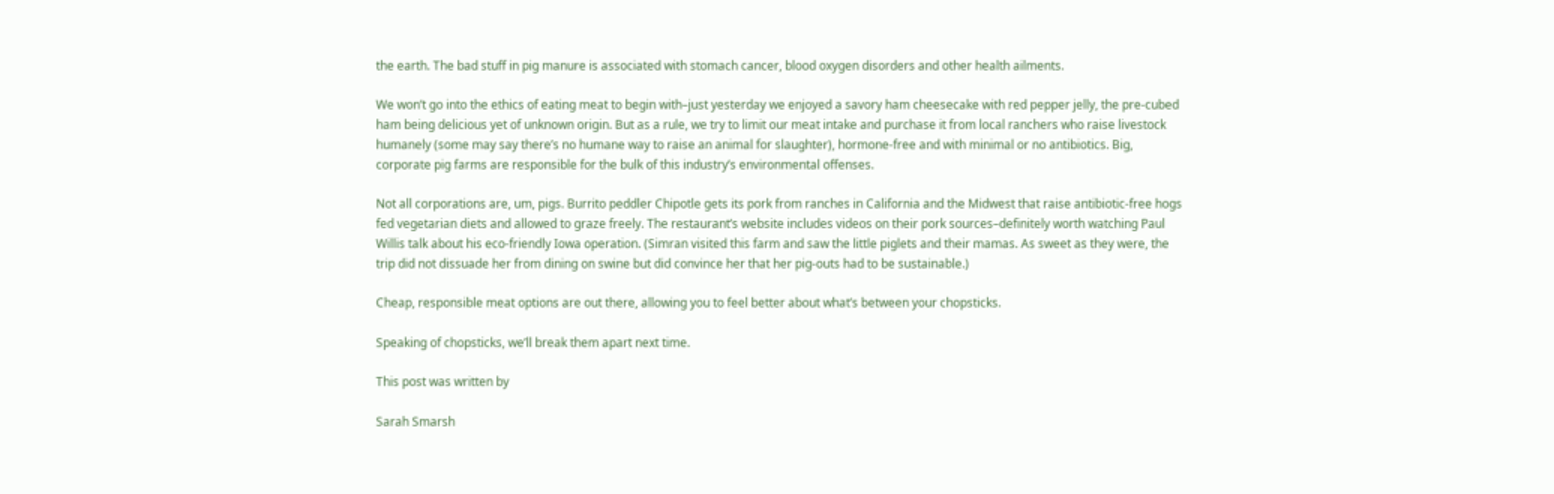the earth. The bad stuff in pig manure is associated with stomach cancer, blood oxygen disorders and other health ailments.

We won’t go into the ethics of eating meat to begin with–just yesterday we enjoyed a savory ham cheesecake with red pepper jelly, the pre-cubed ham being delicious yet of unknown origin. But as a rule, we try to limit our meat intake and purchase it from local ranchers who raise livestock humanely (some may say there’s no humane way to raise an animal for slaughter), hormone-free and with minimal or no antibiotics. Big, corporate pig farms are responsible for the bulk of this industry’s environmental offenses.

Not all corporations are, um, pigs. Burrito peddler Chipotle gets its pork from ranches in California and the Midwest that raise antibiotic-free hogs fed vegetarian diets and allowed to graze freely. The restaurant’s website includes videos on their pork sources–definitely worth watching Paul Willis talk about his eco-friendly Iowa operation. (Simran visited this farm and saw the little piglets and their mamas. As sweet as they were, the trip did not dissuade her from dining on swine but did convince her that her pig-outs had to be sustainable.)

Cheap, responsible meat options are out there, allowing you to feel better about what’s between your chopsticks.

Speaking of chopsticks, we’ll break them apart next time.

This post was written by

Sarah Smarsh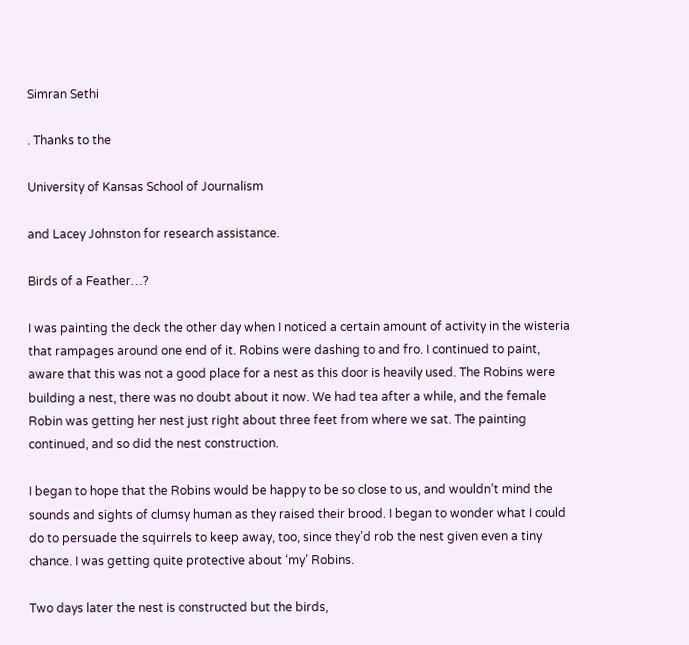Simran Sethi

. Thanks to the

University of Kansas School of Journalism

and Lacey Johnston for research assistance.

Birds of a Feather…?

I was painting the deck the other day when I noticed a certain amount of activity in the wisteria that rampages around one end of it. Robins were dashing to and fro. I continued to paint, aware that this was not a good place for a nest as this door is heavily used. The Robins were building a nest, there was no doubt about it now. We had tea after a while, and the female Robin was getting her nest just right about three feet from where we sat. The painting continued, and so did the nest construction.

I began to hope that the Robins would be happy to be so close to us, and wouldn’t mind the sounds and sights of clumsy human as they raised their brood. I began to wonder what I could do to persuade the squirrels to keep away, too, since they’d rob the nest given even a tiny chance. I was getting quite protective about ‘my’ Robins.

Two days later the nest is constructed but the birds,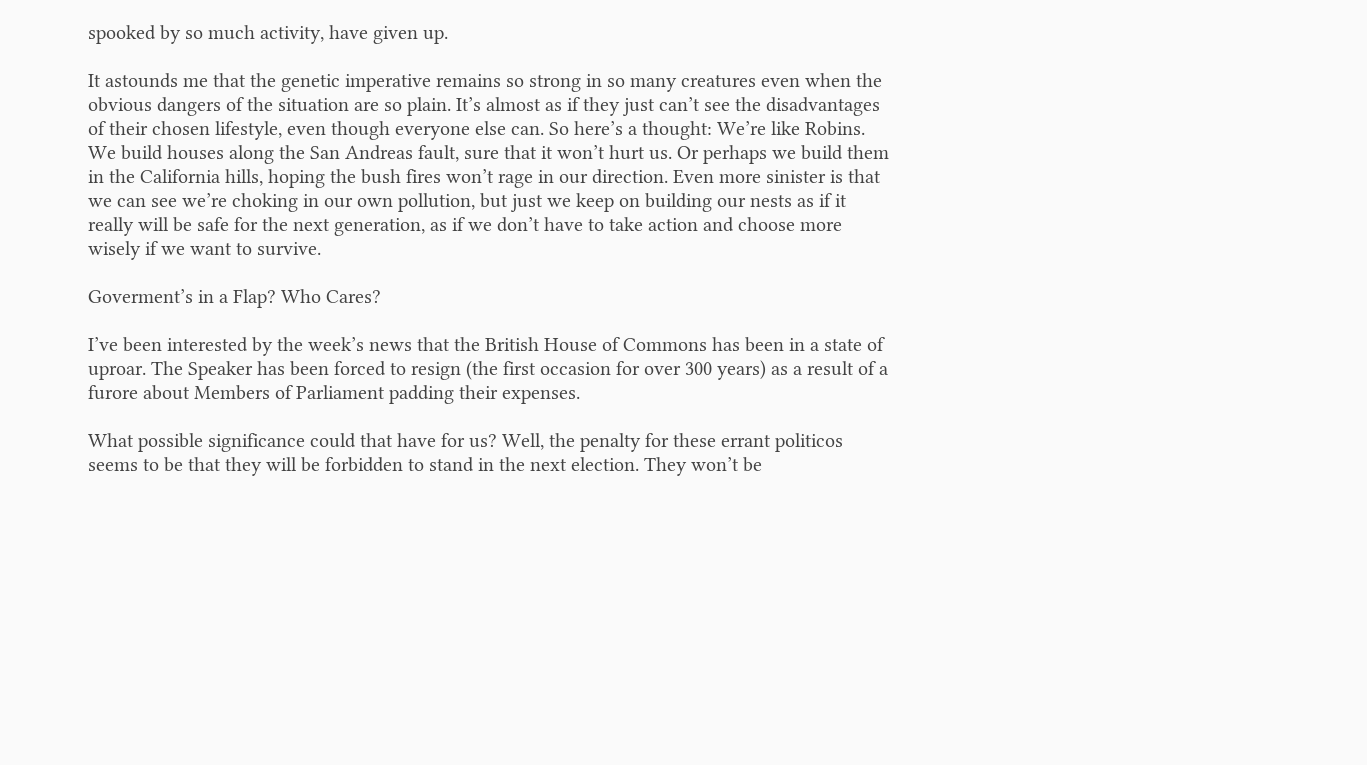spooked by so much activity, have given up.

It astounds me that the genetic imperative remains so strong in so many creatures even when the obvious dangers of the situation are so plain. It’s almost as if they just can’t see the disadvantages of their chosen lifestyle, even though everyone else can. So here’s a thought: We’re like Robins. We build houses along the San Andreas fault, sure that it won’t hurt us. Or perhaps we build them in the California hills, hoping the bush fires won’t rage in our direction. Even more sinister is that we can see we’re choking in our own pollution, but just we keep on building our nests as if it really will be safe for the next generation, as if we don’t have to take action and choose more wisely if we want to survive.

Goverment’s in a Flap? Who Cares?

I’ve been interested by the week’s news that the British House of Commons has been in a state of uproar. The Speaker has been forced to resign (the first occasion for over 300 years) as a result of a furore about Members of Parliament padding their expenses.

What possible significance could that have for us? Well, the penalty for these errant politicos seems to be that they will be forbidden to stand in the next election. They won’t be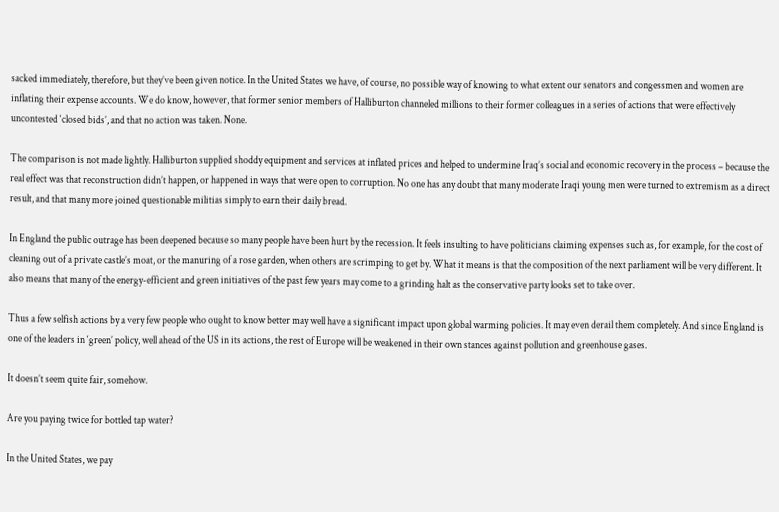sacked immediately, therefore, but they’ve been given notice. In the United States we have, of course, no possible way of knowing to what extent our senators and congessmen and women are inflating their expense accounts. We do know, however, that former senior members of Halliburton channeled millions to their former colleagues in a series of actions that were effectively uncontested ‘closed bids’, and that no action was taken. None.

The comparison is not made lightly. Halliburton supplied shoddy equipment and services at inflated prices and helped to undermine Iraq’s social and economic recovery in the process – because the real effect was that reconstruction didn’t happen, or happened in ways that were open to corruption. No one has any doubt that many moderate Iraqi young men were turned to extremism as a direct result, and that many more joined questionable militias simply to earn their daily bread.

In England the public outrage has been deepened because so many people have been hurt by the recession. It feels insulting to have politicians claiming expenses such as, for example, for the cost of cleaning out of a private castle’s moat, or the manuring of a rose garden, when others are scrimping to get by. What it means is that the composition of the next parliament will be very different. It also means that many of the energy-efficient and green initiatives of the past few years may come to a grinding halt as the conservative party looks set to take over.

Thus a few selfish actions by a very few people who ought to know better may well have a significant impact upon global warming policies. It may even derail them completely. And since England is one of the leaders in ‘green’ policy, well ahead of the US in its actions, the rest of Europe will be weakened in their own stances against pollution and greenhouse gases.

It doesn’t seem quite fair, somehow.

Are you paying twice for bottled tap water?

In the United States, we pay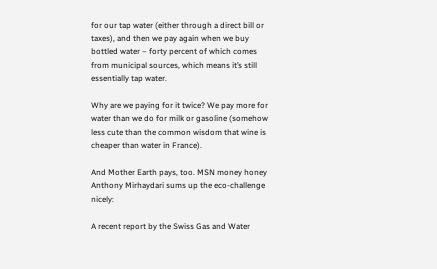for our tap water (either through a direct bill or taxes), and then we pay again when we buy bottled water – forty percent of which comes from municipal sources, which means it’s still essentially tap water.

Why are we paying for it twice? We pay more for water than we do for milk or gasoline (somehow less cute than the common wisdom that wine is cheaper than water in France).

And Mother Earth pays, too. MSN money honey Anthony Mirhaydari sums up the eco-challenge nicely:

A recent report by the Swiss Gas and Water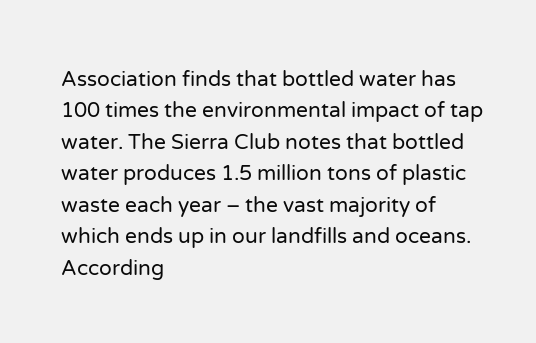Association finds that bottled water has 100 times the environmental impact of tap water. The Sierra Club notes that bottled water produces 1.5 million tons of plastic waste each year – the vast majority of which ends up in our landfills and oceans. According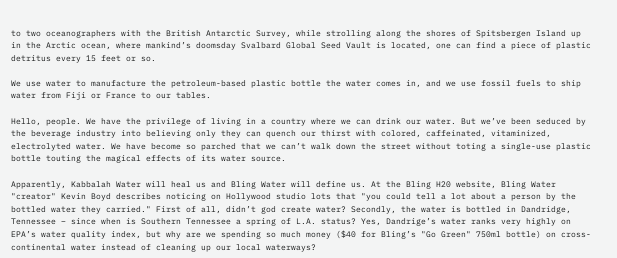to two oceanographers with the British Antarctic Survey, while strolling along the shores of Spitsbergen Island up in the Arctic ocean, where mankind’s doomsday Svalbard Global Seed Vault is located, one can find a piece of plastic detritus every 15 feet or so.

We use water to manufacture the petroleum-based plastic bottle the water comes in, and we use fossil fuels to ship water from Fiji or France to our tables.

Hello, people. We have the privilege of living in a country where we can drink our water. But we’ve been seduced by the beverage industry into believing only they can quench our thirst with colored, caffeinated, vitaminized, electrolyted water. We have become so parched that we can’t walk down the street without toting a single-use plastic bottle touting the magical effects of its water source.

Apparently, Kabbalah Water will heal us and Bling Water will define us. At the Bling H20 website, Bling Water "creator" Kevin Boyd describes noticing on Hollywood studio lots that "you could tell a lot about a person by the bottled water they carried." First of all, didn’t god create water? Secondly, the water is bottled in Dandridge, Tennessee – since when is Southern Tennessee a spring of L.A. status? Yes, Dandrige’s water ranks very highly on EPA’s water quality index, but why are we spending so much money ($40 for Bling’s "Go Green" 750ml bottle) on cross-continental water instead of cleaning up our local waterways?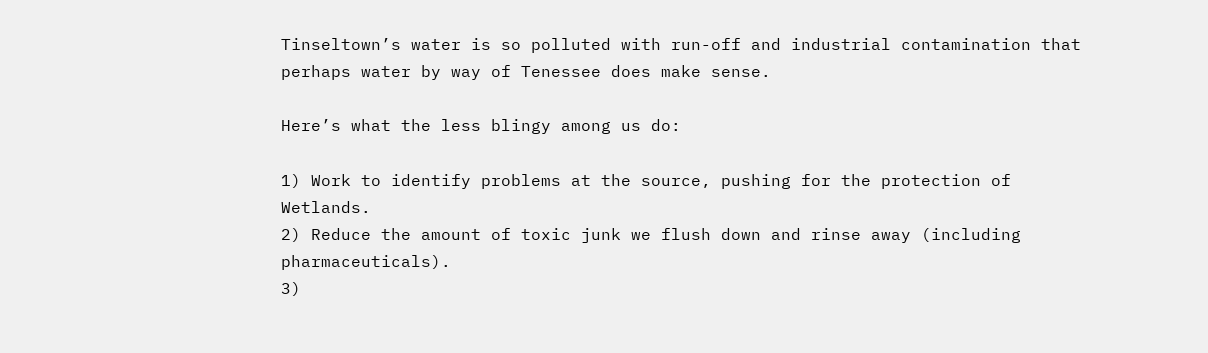Tinseltown’s water is so polluted with run-off and industrial contamination that perhaps water by way of Tenessee does make sense.

Here’s what the less blingy among us do:

1) Work to identify problems at the source, pushing for the protection of Wetlands.
2) Reduce the amount of toxic junk we flush down and rinse away (including pharmaceuticals).
3)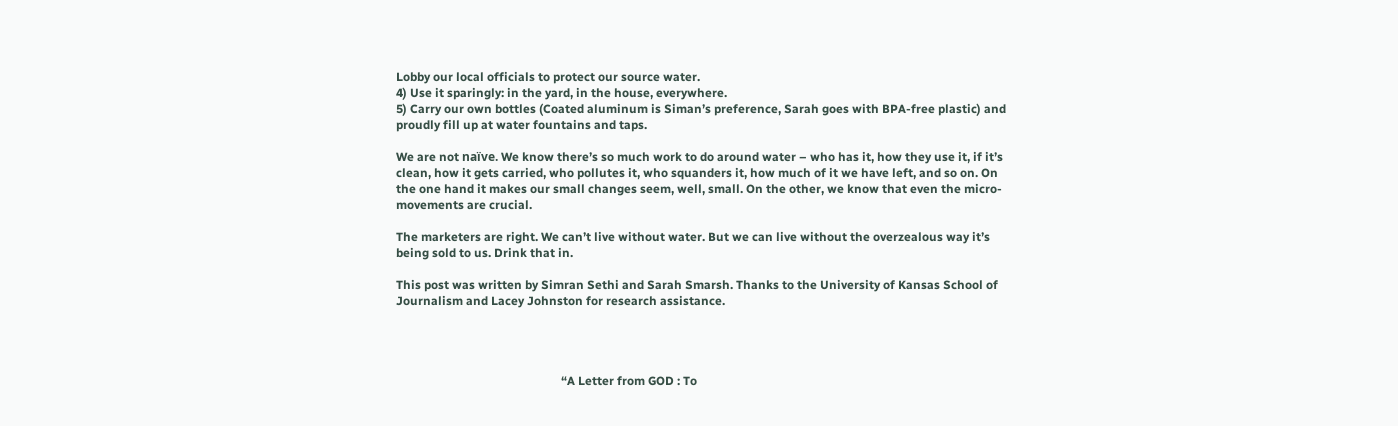Lobby our local officials to protect our source water.
4) Use it sparingly: in the yard, in the house, everywhere.
5) Carry our own bottles (Coated aluminum is Siman’s preference, Sarah goes with BPA-free plastic) and proudly fill up at water fountains and taps.

We are not naïve. We know there’s so much work to do around water – who has it, how they use it, if it’s clean, how it gets carried, who pollutes it, who squanders it, how much of it we have left, and so on. On the one hand it makes our small changes seem, well, small. On the other, we know that even the micro-movements are crucial.

The marketers are right. We can’t live without water. But we can live without the overzealous way it’s being sold to us. Drink that in.

This post was written by Simran Sethi and Sarah Smarsh. Thanks to the University of Kansas School of Journalism and Lacey Johnston for research assistance.




                                                       “A Letter from GOD : To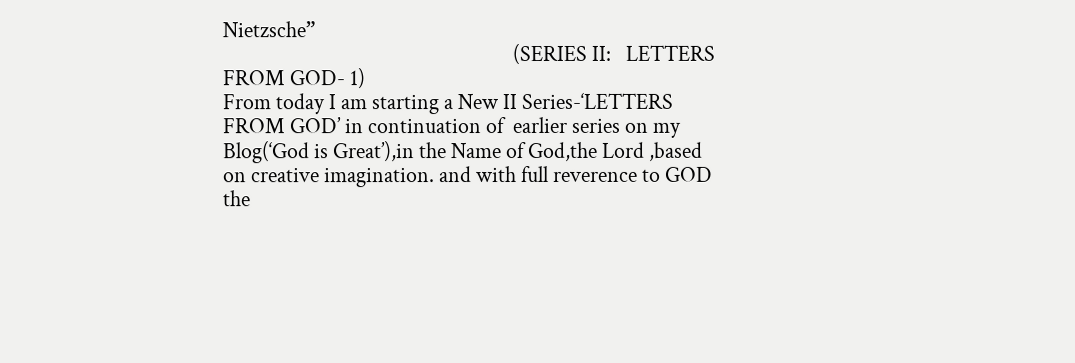Nietzsche”
                                                          (SERIES II:   LETTERS FROM GOD- 1)
From today I am starting a New II Series-‘LETTERS FROM GOD’ in continuation of  earlier series on my Blog(‘God is Great’),in the Name of God,the Lord ,based on creative imagination. and with full reverence to GOD the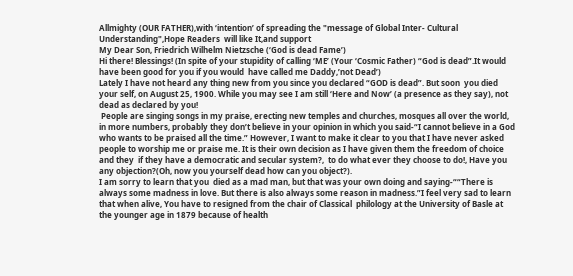Allmighty (OUR FATHER),with ‘intention’ of spreading the "message of Global Inter- Cultural Understanding",Hope Readers  will like It,and support
My Dear Son, Friedrich Wilhelm Nietzsche (‘God is dead Fame’)
Hi there! Blessings! (In spite of your stupidity of calling ‘ME’ (Your ‘Cosmic Father) “God is dead”.It would have been good for you if you would  have called me Daddy,’not Dead’)
Lately I have not heard any thing new from you since you declared “GOD is dead”. But soon  you died your self, on August 25, 1900. While you may see I am still ‘Here and Now’ (a presence as they say), not dead as declared by you!
 People are singing songs in my praise, erecting new temples and churches, mosques all over the world, in more numbers, probably they don’t believe in your opinion in which you said-“I cannot believe in a God who wants to be praised all the time.” However, I want to make it clear to you that I have never asked people to worship me or praise me. It is their own decision as I have given them the freedom of choice and they  if they have a democratic and secular system?,  to do what ever they choose to do!, Have you any objection?(Oh, now you yourself dead how can you object?).
I am sorry to learn that you  died as a mad man, but that was your own doing and saying-““There is always some madness in love. But there is also always some reason in madness.”I feel very sad to learn that when alive, You have to resigned from the chair of Classical  philology at the University of Basle at the younger age in 1879 because of health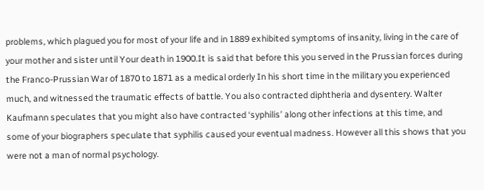problems, which plagued you for most of your life and in 1889 exhibited symptoms of insanity, living in the care of your mother and sister until Your death in 1900.It is said that before this you served in the Prussian forces during the Franco-Prussian War of 1870 to 1871 as a medical orderly In his short time in the military you experienced much, and witnessed the traumatic effects of battle. You also contracted diphtheria and dysentery. Walter Kaufmann speculates that you might also have contracted ‘syphilis’ along other infections at this time, and some of your biographers speculate that syphilis caused your eventual madness. However all this shows that you were not a man of normal psychology.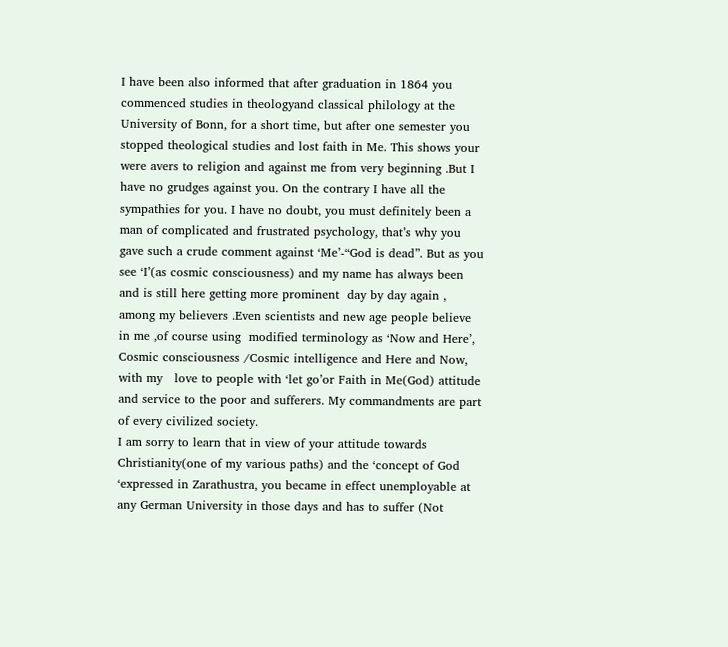I have been also informed that after graduation in 1864 you commenced studies in theologyand classical philology at the University of Bonn, for a short time, but after one semester you stopped theological studies and lost faith in Me. This shows your were avers to religion and against me from very beginning .But I have no grudges against you. On the contrary I have all the sympathies for you. I have no doubt, you must definitely been a man of complicated and frustrated psychology, that’s why you gave such a crude comment against ‘Me’-“God is dead”. But as you see ‘I’(as cosmic consciousness) and my name has always been  and is still here getting more prominent  day by day again , among my believers .Even scientists and new age people believe in me ,of course using  modified terminology as ‘Now and Here’, Cosmic consciousness /Cosmic intelligence and Here and Now, with my   love to people with ‘let go’or Faith in Me(God) attitude and service to the poor and sufferers. My commandments are part of every civilized society.
I am sorry to learn that in view of your attitude towards Christianity(one of my various paths) and the ‘concept of God ‘expressed in Zarathustra, you became in effect unemployable at any German University in those days and has to suffer (Not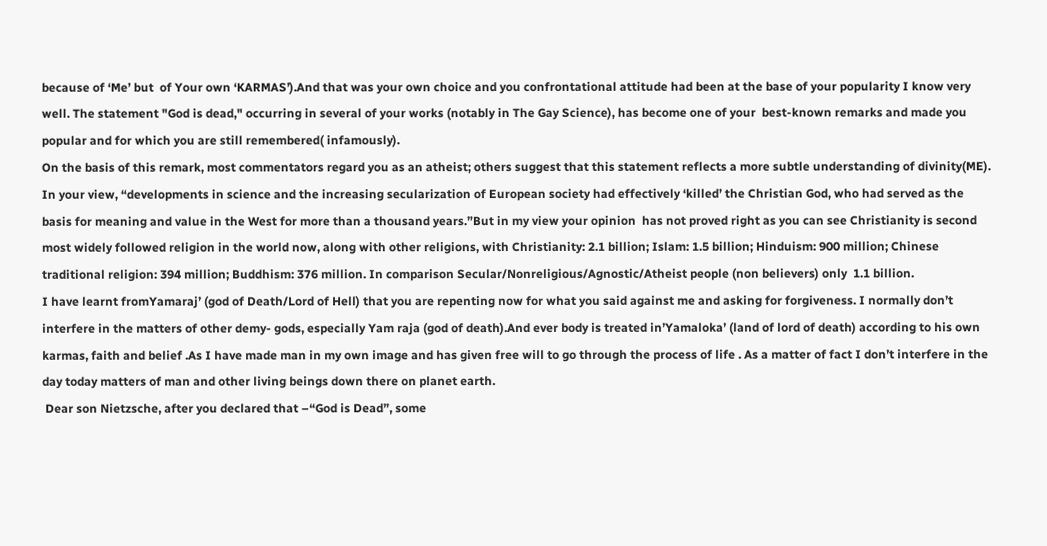because of ‘Me’ but  of Your own ‘KARMAS’).And that was your own choice and you confrontational attitude had been at the base of your popularity I know very well. The statement "God is dead," occurring in several of your works (notably in The Gay Science), has become one of your  best-known remarks and made you popular and for which you are still remembered( infamously).
On the basis of this remark, most commentators regard you as an atheist; others suggest that this statement reflects a more subtle understanding of divinity(ME). In your view, “developments in science and the increasing secularization of European society had effectively ‘killed’ the Christian God, who had served as the basis for meaning and value in the West for more than a thousand years.”But in my view your opinion  has not proved right as you can see Christianity is second most widely followed religion in the world now, along with other religions, with Christianity: 2.1 billion; Islam: 1.5 billion; Hinduism: 900 million; Chinese traditional religion: 394 million; Buddhism: 376 million. In comparison Secular/Nonreligious/Agnostic/Atheist people (non believers) only  1.1 billion.
I have learnt fromYamaraj’ (god of Death/Lord of Hell) that you are repenting now for what you said against me and asking for forgiveness. I normally don’t interfere in the matters of other demy- gods, especially Yam raja (god of death).And ever body is treated in’Yamaloka’ (land of lord of death) according to his own  karmas, faith and belief .As I have made man in my own image and has given free will to go through the process of life . As a matter of fact I don’t interfere in the  day today matters of man and other living beings down there on planet earth.
 Dear son Nietzsche, after you declared that –“God is Dead”, some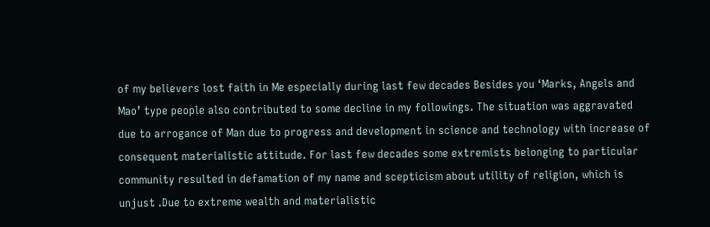of my believers lost faith in Me especially during last few decades Besides you ‘Marks, Angels and Mao’ type people also contributed to some decline in my followings. The situation was aggravated due to arrogance of Man due to progress and development in science and technology with increase of consequent materialistic attitude. For last few decades some extremists belonging to particular community resulted in defamation of my name and scepticism about utility of religion, which is unjust .Due to extreme wealth and materialistic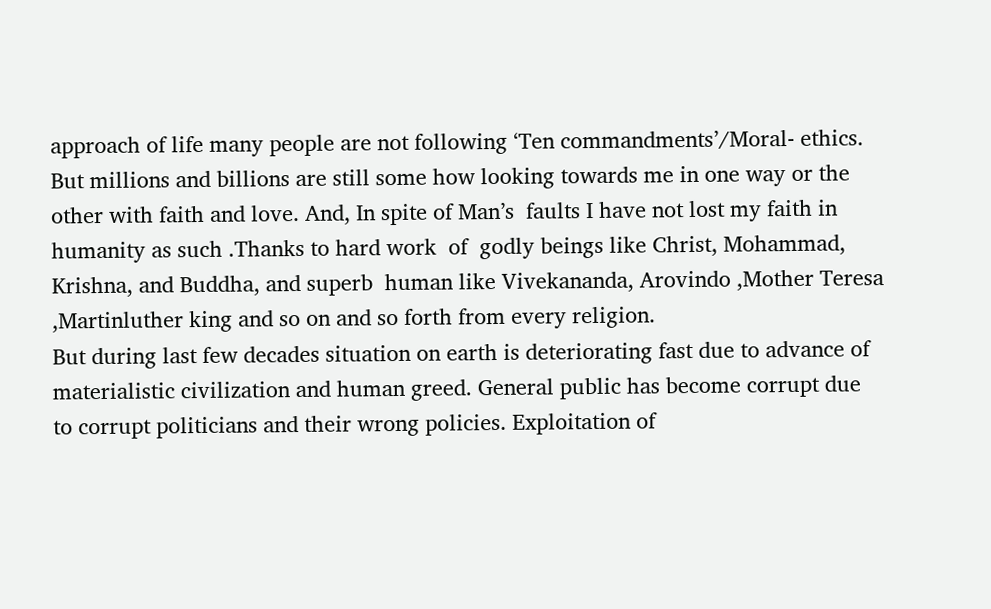approach of life many people are not following ‘Ten commandments’/Moral- ethics. But millions and billions are still some how looking towards me in one way or the other with faith and love. And, In spite of Man’s  faults I have not lost my faith in humanity as such .Thanks to hard work  of  godly beings like Christ, Mohammad, Krishna, and Buddha, and superb  human like Vivekananda, Arovindo ,Mother Teresa ,Martinluther king and so on and so forth from every religion.
But during last few decades situation on earth is deteriorating fast due to advance of materialistic civilization and human greed. General public has become corrupt due to corrupt politicians and their wrong policies. Exploitation of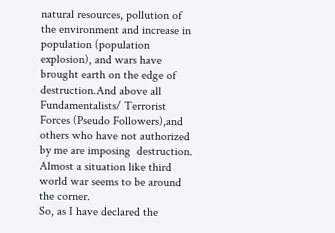natural resources, pollution of the environment and increase in population (population explosion), and wars have brought earth on the edge of destruction.And above all Fundamentalists/ Terrorist Forces (Pseudo Followers),and others who have not authorized by me are imposing  destruction. Almost a situation like third world war seems to be around the corner.
So, as I have declared the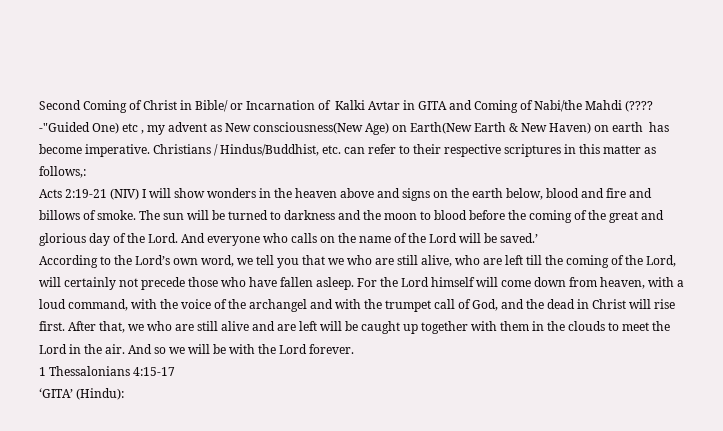Second Coming of Christ in Bible/ or Incarnation of  Kalki Avtar in GITA and Coming of Nabi/the Mahdi (????  -"Guided One) etc , my advent as New consciousness(New Age) on Earth(New Earth & New Haven) on earth  has become imperative. Christians / Hindus/Buddhist, etc. can refer to their respective scriptures in this matter as follows,:
Acts 2:19-21 (NIV) I will show wonders in the heaven above and signs on the earth below, blood and fire and billows of smoke. The sun will be turned to darkness and the moon to blood before the coming of the great and glorious day of the Lord. And everyone who calls on the name of the Lord will be saved.’
According to the Lord’s own word, we tell you that we who are still alive, who are left till the coming of the Lord, will certainly not precede those who have fallen asleep. For the Lord himself will come down from heaven, with a loud command, with the voice of the archangel and with the trumpet call of God, and the dead in Christ will rise first. After that, we who are still alive and are left will be caught up together with them in the clouds to meet the Lord in the air. And so we will be with the Lord forever.
1 Thessalonians 4:15-17
‘GITA’ (Hindu):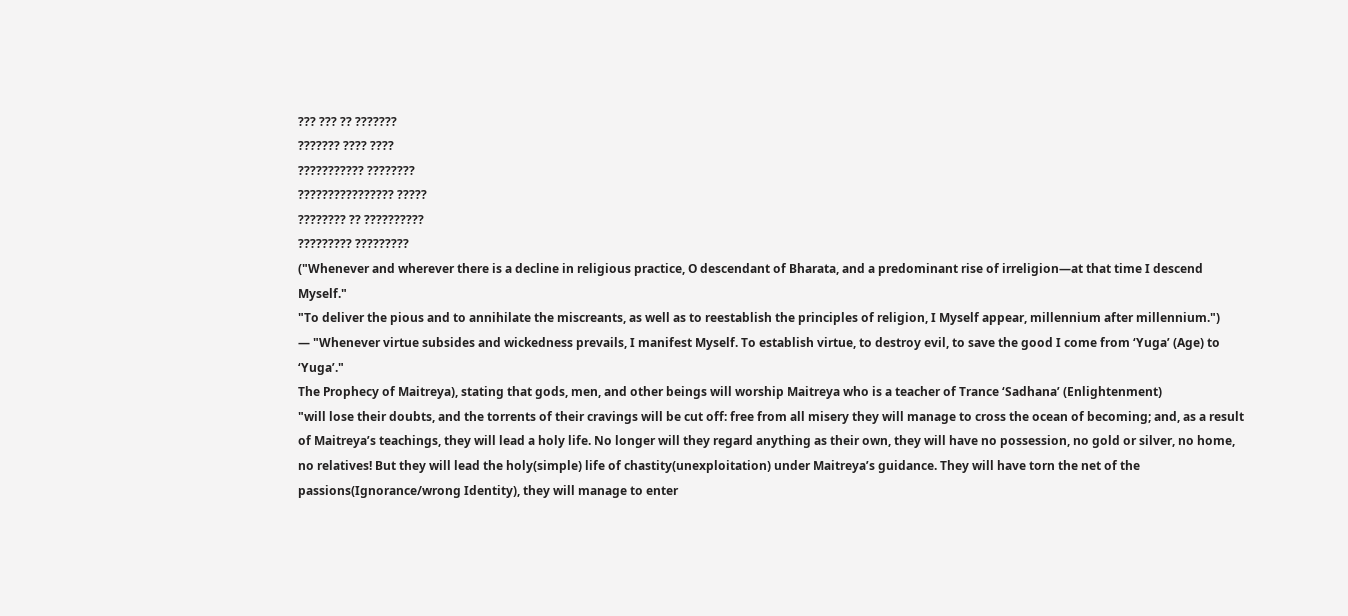??? ??? ?? ???????
??????? ???? ????
??????????? ????????
???????????????? ?????
???????? ?? ??????????
????????? ?????????
("Whenever and wherever there is a decline in religious practice, O descendant of Bharata, and a predominant rise of irreligion—at that time I descend Myself."
"To deliver the pious and to annihilate the miscreants, as well as to reestablish the principles of religion, I Myself appear, millennium after millennium.")
— "Whenever virtue subsides and wickedness prevails, I manifest Myself. To establish virtue, to destroy evil, to save the good I come from ‘Yuga’ (Age) to ‘Yuga’."
The Prophecy of Maitreya), stating that gods, men, and other beings will worship Maitreya who is a teacher of Trance ‘Sadhana’ (Enlightenment)
"will lose their doubts, and the torrents of their cravings will be cut off: free from all misery they will manage to cross the ocean of becoming; and, as a result of Maitreya’s teachings, they will lead a holy life. No longer will they regard anything as their own, they will have no possession, no gold or silver, no home, no relatives! But they will lead the holy(simple) life of chastity(unexploitation) under Maitreya’s guidance. They will have torn the net of the passions(Ignorance/wrong Identity), they will manage to enter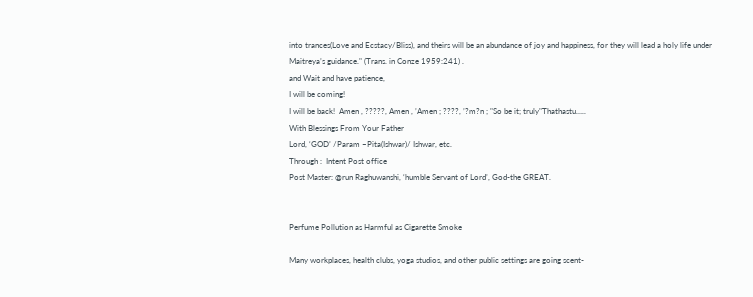into trances(Love and Ecstacy/Bliss), and theirs will be an abundance of joy and happiness, for they will lead a holy life under Maitreya’s guidance." (Trans. in Conze 1959:241) .
and Wait and have patience,
I will be coming!
I will be back!  Amen , ?????, Amen , ’Amen ; ????, ’?m?n ; "So be it; truly"Thathastu…..
With Blessings From Your Father
Lord, ‘GOD’ /Param –Pita(Ishwar)/ Ishwar, etc.
Through :  Intent Post office
Post Master: @run Raghuwanshi, ‘humble Servant of Lord’, God-the GREAT.


Perfume Pollution as Harmful as Cigarette Smoke

Many workplaces, health clubs, yoga studios, and other public settings are going scent-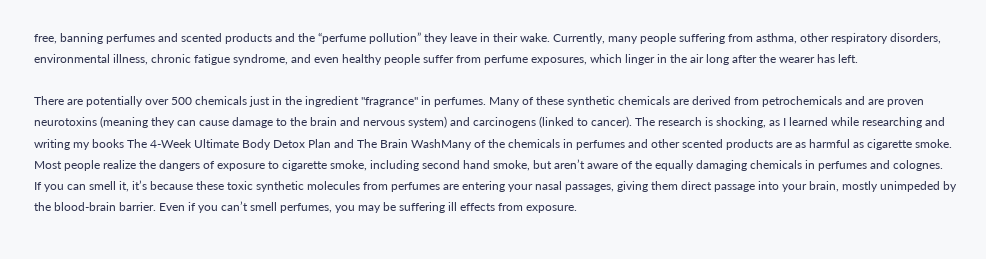free, banning perfumes and scented products and the “perfume pollution” they leave in their wake. Currently, many people suffering from asthma, other respiratory disorders, environmental illness, chronic fatigue syndrome, and even healthy people suffer from perfume exposures, which linger in the air long after the wearer has left.

There are potentially over 500 chemicals just in the ingredient "fragrance" in perfumes. Many of these synthetic chemicals are derived from petrochemicals and are proven neurotoxins (meaning they can cause damage to the brain and nervous system) and carcinogens (linked to cancer). The research is shocking, as I learned while researching and writing my books The 4-Week Ultimate Body Detox Plan and The Brain WashMany of the chemicals in perfumes and other scented products are as harmful as cigarette smoke. Most people realize the dangers of exposure to cigarette smoke, including second hand smoke, but aren’t aware of the equally damaging chemicals in perfumes and colognes.
If you can smell it, it’s because these toxic synthetic molecules from perfumes are entering your nasal passages, giving them direct passage into your brain, mostly unimpeded by the blood-brain barrier. Even if you can’t smell perfumes, you may be suffering ill effects from exposure.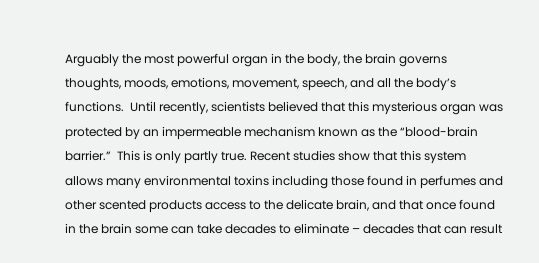Arguably the most powerful organ in the body, the brain governs thoughts, moods, emotions, movement, speech, and all the body’s functions.  Until recently, scientists believed that this mysterious organ was protected by an impermeable mechanism known as the “blood-brain barrier.”  This is only partly true. Recent studies show that this system allows many environmental toxins including those found in perfumes and other scented products access to the delicate brain, and that once found in the brain some can take decades to eliminate – decades that can result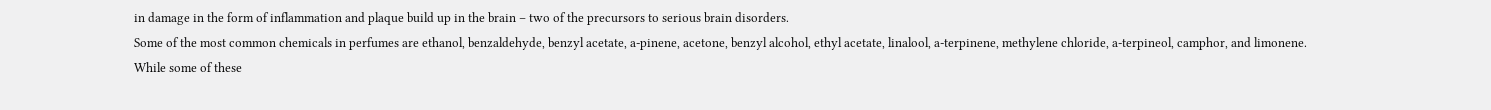in damage in the form of inflammation and plaque build up in the brain – two of the precursors to serious brain disorders.
Some of the most common chemicals in perfumes are ethanol, benzaldehyde, benzyl acetate, a-pinene, acetone, benzyl alcohol, ethyl acetate, linalool, a-terpinene, methylene chloride, a-terpineol, camphor, and limonene. While some of these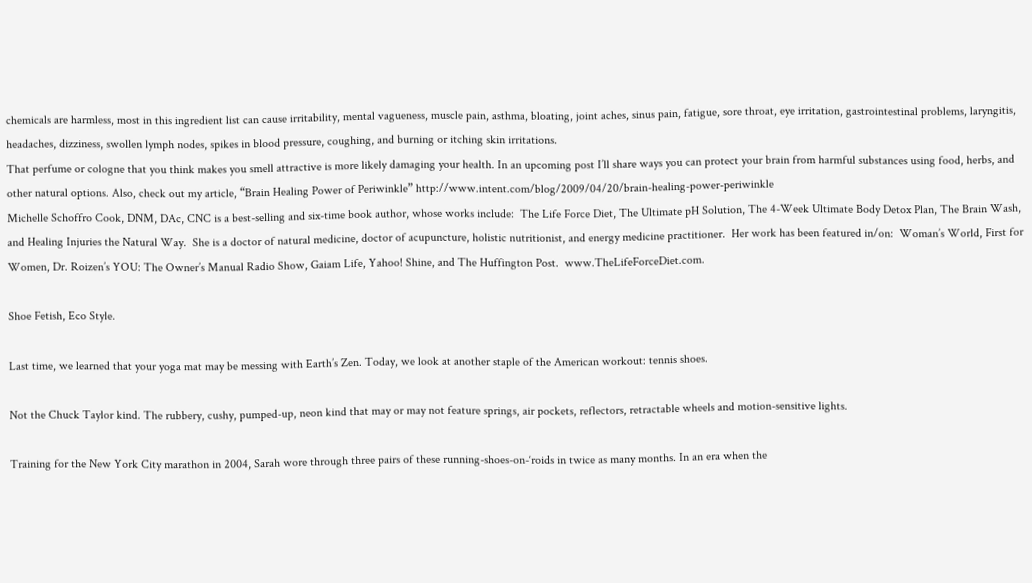chemicals are harmless, most in this ingredient list can cause irritability, mental vagueness, muscle pain, asthma, bloating, joint aches, sinus pain, fatigue, sore throat, eye irritation, gastrointestinal problems, laryngitis, headaches, dizziness, swollen lymph nodes, spikes in blood pressure, coughing, and burning or itching skin irritations.
That perfume or cologne that you think makes you smell attractive is more likely damaging your health. In an upcoming post I’ll share ways you can protect your brain from harmful substances using food, herbs, and other natural options. Also, check out my article, “Brain Healing Power of Periwinkle” http://www.intent.com/blog/2009/04/20/brain-healing-power-periwinkle
Michelle Schoffro Cook, DNM, DAc, CNC is a best-selling and six-time book author, whose works include:  The Life Force Diet, The Ultimate pH Solution, The 4-Week Ultimate Body Detox Plan, The Brain Wash, and Healing Injuries the Natural Way.  She is a doctor of natural medicine, doctor of acupuncture, holistic nutritionist, and energy medicine practitioner.  Her work has been featured in/on:  Woman’s World, First for Women, Dr. Roizen’s YOU: The Owner’s Manual Radio Show, Gaiam Life, Yahoo! Shine, and The Huffington Post.  www.TheLifeForceDiet.com.

Shoe Fetish, Eco Style.

Last time, we learned that your yoga mat may be messing with Earth’s Zen. Today, we look at another staple of the American workout: tennis shoes.

Not the Chuck Taylor kind. The rubbery, cushy, pumped-up, neon kind that may or may not feature springs, air pockets, reflectors, retractable wheels and motion-sensitive lights.

Training for the New York City marathon in 2004, Sarah wore through three pairs of these running-shoes-on-‘roids in twice as many months. In an era when the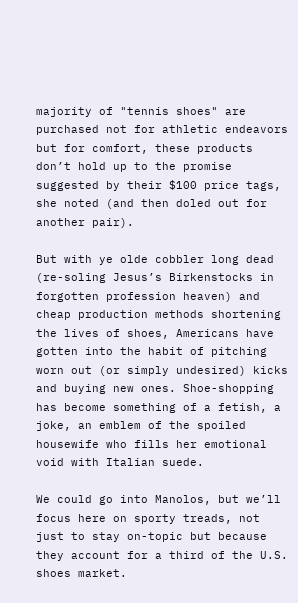majority of "tennis shoes" are purchased not for athletic endeavors but for comfort, these products don’t hold up to the promise suggested by their $100 price tags, she noted (and then doled out for another pair).

But with ye olde cobbler long dead (re-soling Jesus’s Birkenstocks in forgotten profession heaven) and cheap production methods shortening the lives of shoes, Americans have gotten into the habit of pitching worn out (or simply undesired) kicks and buying new ones. Shoe-shopping has become something of a fetish, a joke, an emblem of the spoiled housewife who fills her emotional void with Italian suede.

We could go into Manolos, but we’ll focus here on sporty treads, not just to stay on-topic but because they account for a third of the U.S. shoes market.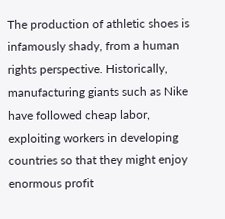The production of athletic shoes is infamously shady, from a human rights perspective. Historically, manufacturing giants such as Nike have followed cheap labor, exploiting workers in developing countries so that they might enjoy enormous profit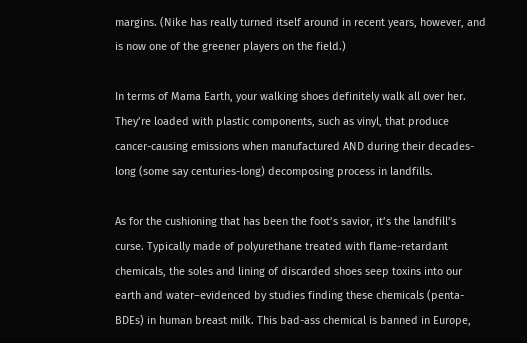margins. (Nike has really turned itself around in recent years, however, and is now one of the greener players on the field.)

In terms of Mama Earth, your walking shoes definitely walk all over her. They’re loaded with plastic components, such as vinyl, that produce cancer-causing emissions when manufactured AND during their decades-long (some say centuries-long) decomposing process in landfills.

As for the cushioning that has been the foot’s savior, it’s the landfill’s curse. Typically made of polyurethane treated with flame-retardant chemicals, the soles and lining of discarded shoes seep toxins into our earth and water–evidenced by studies finding these chemicals (penta-BDEs) in human breast milk. This bad-ass chemical is banned in Europe,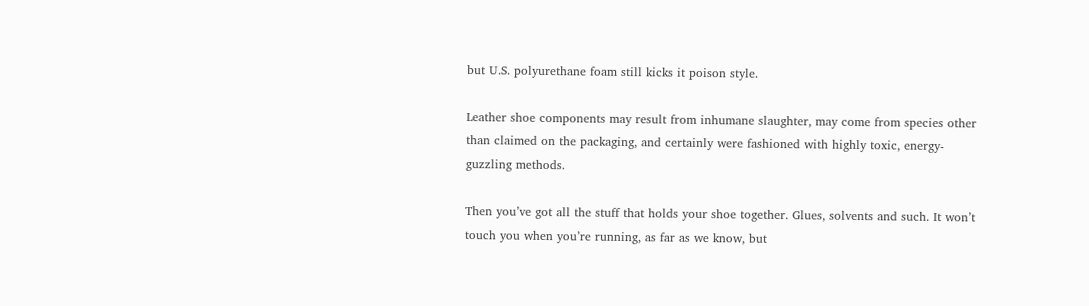but U.S. polyurethane foam still kicks it poison style.

Leather shoe components may result from inhumane slaughter, may come from species other than claimed on the packaging, and certainly were fashioned with highly toxic, energy-guzzling methods.

Then you’ve got all the stuff that holds your shoe together. Glues, solvents and such. It won’t touch you when you’re running, as far as we know, but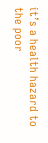it’s a health hazard to the poor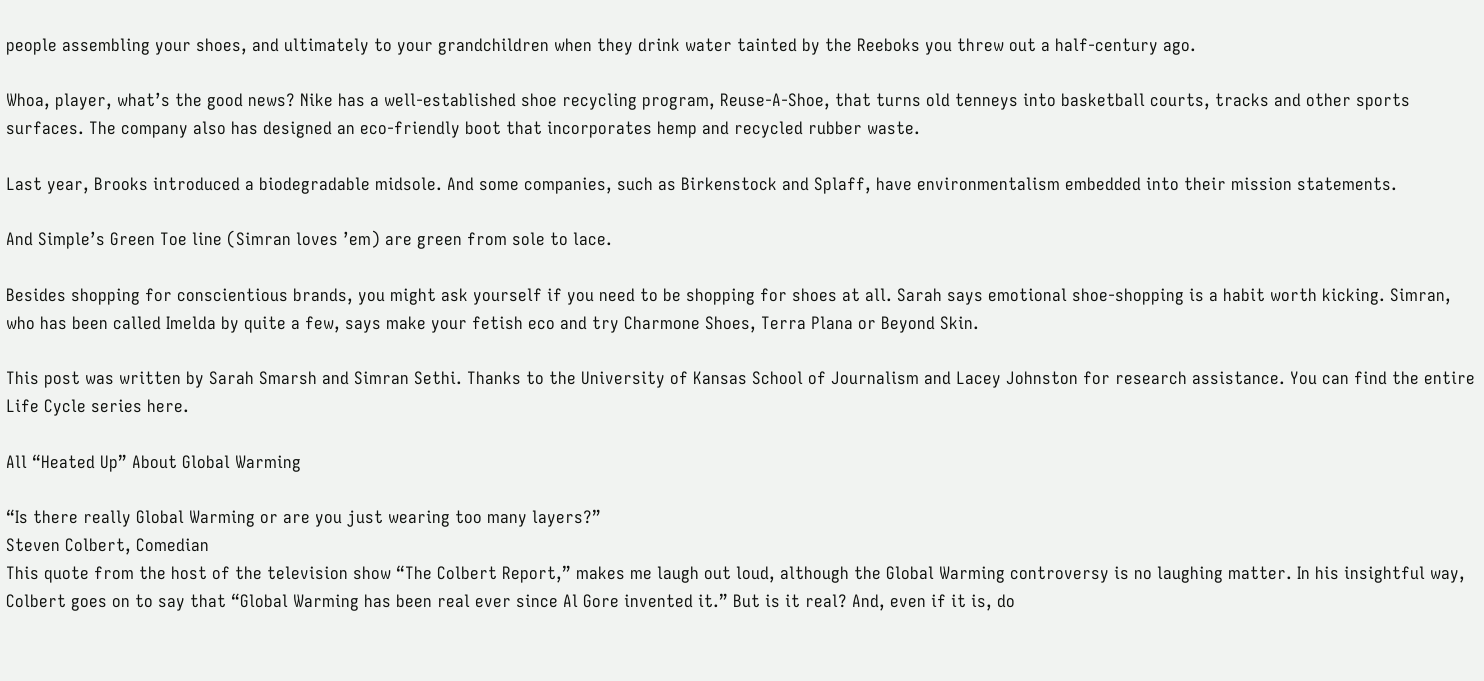people assembling your shoes, and ultimately to your grandchildren when they drink water tainted by the Reeboks you threw out a half-century ago.

Whoa, player, what’s the good news? Nike has a well-established shoe recycling program, Reuse-A-Shoe, that turns old tenneys into basketball courts, tracks and other sports surfaces. The company also has designed an eco-friendly boot that incorporates hemp and recycled rubber waste.

Last year, Brooks introduced a biodegradable midsole. And some companies, such as Birkenstock and Splaff, have environmentalism embedded into their mission statements.

And Simple’s Green Toe line (Simran loves ’em) are green from sole to lace.

Besides shopping for conscientious brands, you might ask yourself if you need to be shopping for shoes at all. Sarah says emotional shoe-shopping is a habit worth kicking. Simran, who has been called Imelda by quite a few, says make your fetish eco and try Charmone Shoes, Terra Plana or Beyond Skin.

This post was written by Sarah Smarsh and Simran Sethi. Thanks to the University of Kansas School of Journalism and Lacey Johnston for research assistance. You can find the entire Life Cycle series here.

All “Heated Up” About Global Warming

“Is there really Global Warming or are you just wearing too many layers?”
Steven Colbert, Comedian
This quote from the host of the television show “The Colbert Report,” makes me laugh out loud, although the Global Warming controversy is no laughing matter. In his insightful way, Colbert goes on to say that “Global Warming has been real ever since Al Gore invented it.” But is it real? And, even if it is, do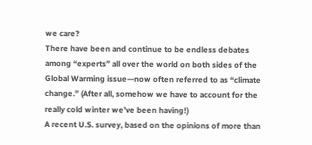we care?
There have been and continue to be endless debates among “experts” all over the world on both sides of the Global Warming issue—now often referred to as “climate change.” (After all, somehow we have to account for the really cold winter we’ve been having!)
A recent U.S. survey, based on the opinions of more than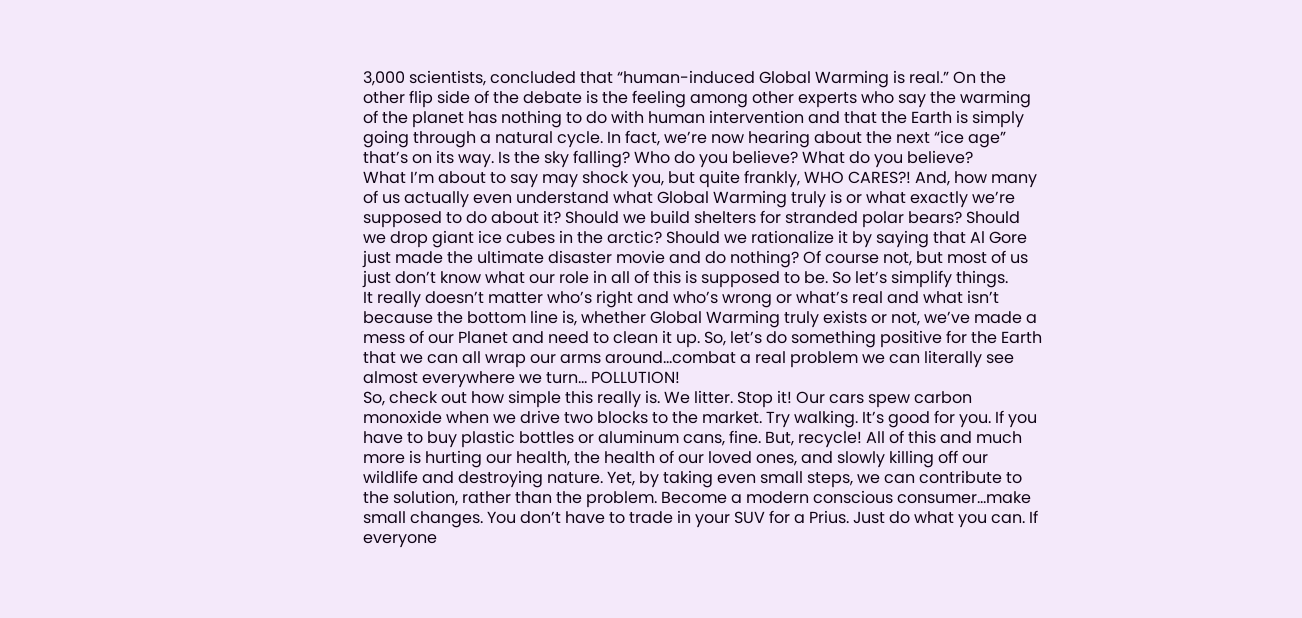3,000 scientists, concluded that “human-induced Global Warming is real.” On the other flip side of the debate is the feeling among other experts who say the warming of the planet has nothing to do with human intervention and that the Earth is simply going through a natural cycle. In fact, we’re now hearing about the next “ice age” that’s on its way. Is the sky falling? Who do you believe? What do you believe?
What I’m about to say may shock you, but quite frankly, WHO CARES?! And, how many of us actually even understand what Global Warming truly is or what exactly we’re supposed to do about it? Should we build shelters for stranded polar bears? Should we drop giant ice cubes in the arctic? Should we rationalize it by saying that Al Gore just made the ultimate disaster movie and do nothing? Of course not, but most of us just don’t know what our role in all of this is supposed to be. So let’s simplify things.
It really doesn’t matter who’s right and who’s wrong or what’s real and what isn’t because the bottom line is, whether Global Warming truly exists or not, we’ve made a mess of our Planet and need to clean it up. So, let’s do something positive for the Earth that we can all wrap our arms around…combat a real problem we can literally see almost everywhere we turn… POLLUTION!
So, check out how simple this really is. We litter. Stop it! Our cars spew carbon monoxide when we drive two blocks to the market. Try walking. It’s good for you. If you have to buy plastic bottles or aluminum cans, fine. But, recycle! All of this and much more is hurting our health, the health of our loved ones, and slowly killing off our wildlife and destroying nature. Yet, by taking even small steps, we can contribute to the solution, rather than the problem. Become a modern conscious consumer…make small changes. You don’t have to trade in your SUV for a Prius. Just do what you can. If everyone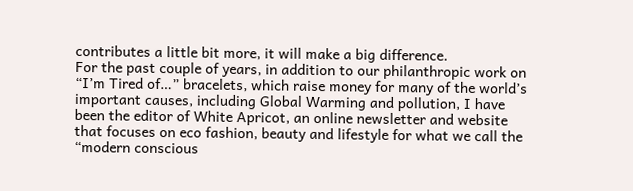contributes a little bit more, it will make a big difference.
For the past couple of years, in addition to our philanthropic work on “I’m Tired of…” bracelets, which raise money for many of the world’s important causes, including Global Warming and pollution, I have been the editor of White Apricot, an online newsletter and website that focuses on eco fashion, beauty and lifestyle for what we call the “modern conscious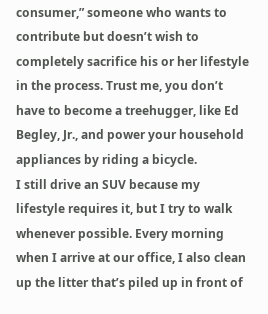consumer,” someone who wants to contribute but doesn’t wish to completely sacrifice his or her lifestyle in the process. Trust me, you don’t have to become a treehugger, like Ed Begley, Jr., and power your household appliances by riding a bicycle.
I still drive an SUV because my lifestyle requires it, but I try to walk whenever possible. Every morning when I arrive at our office, I also clean up the litter that’s piled up in front of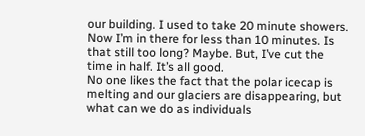our building. I used to take 20 minute showers. Now I’m in there for less than 10 minutes. Is that still too long? Maybe. But, I’ve cut the time in half. It’s all good.
No one likes the fact that the polar icecap is melting and our glaciers are disappearing, but what can we do as individuals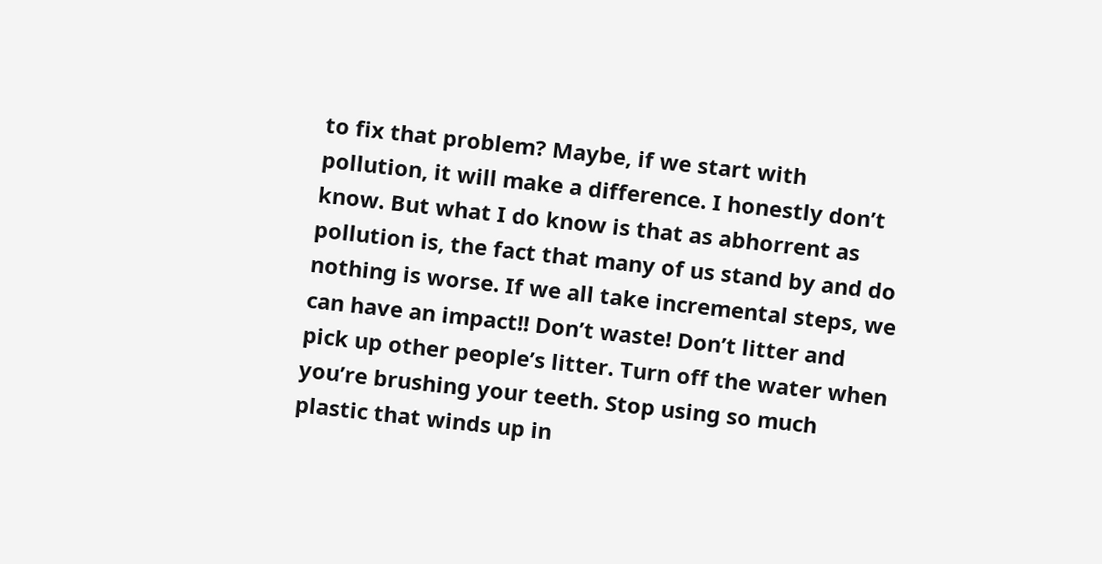to fix that problem? Maybe, if we start with pollution, it will make a difference. I honestly don’t know. But what I do know is that as abhorrent as pollution is, the fact that many of us stand by and do nothing is worse. If we all take incremental steps, we can have an impact!! Don’t waste! Don’t litter and pick up other people’s litter. Turn off the water when you’re brushing your teeth. Stop using so much plastic that winds up in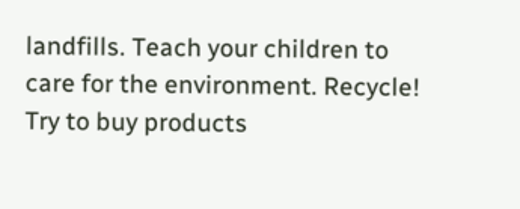landfills. Teach your children to care for the environment. Recycle! Try to buy products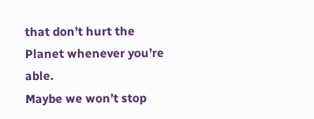that don’t hurt the Planet whenever you’re able.
Maybe we won’t stop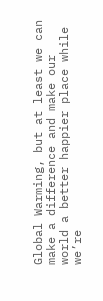Global Warming, but at least we can make a difference and make our world a better happier place while we’re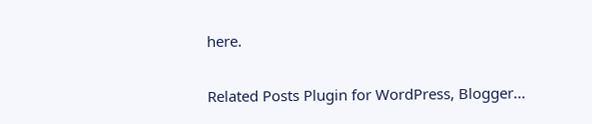here.

Related Posts Plugin for WordPress, Blogger...